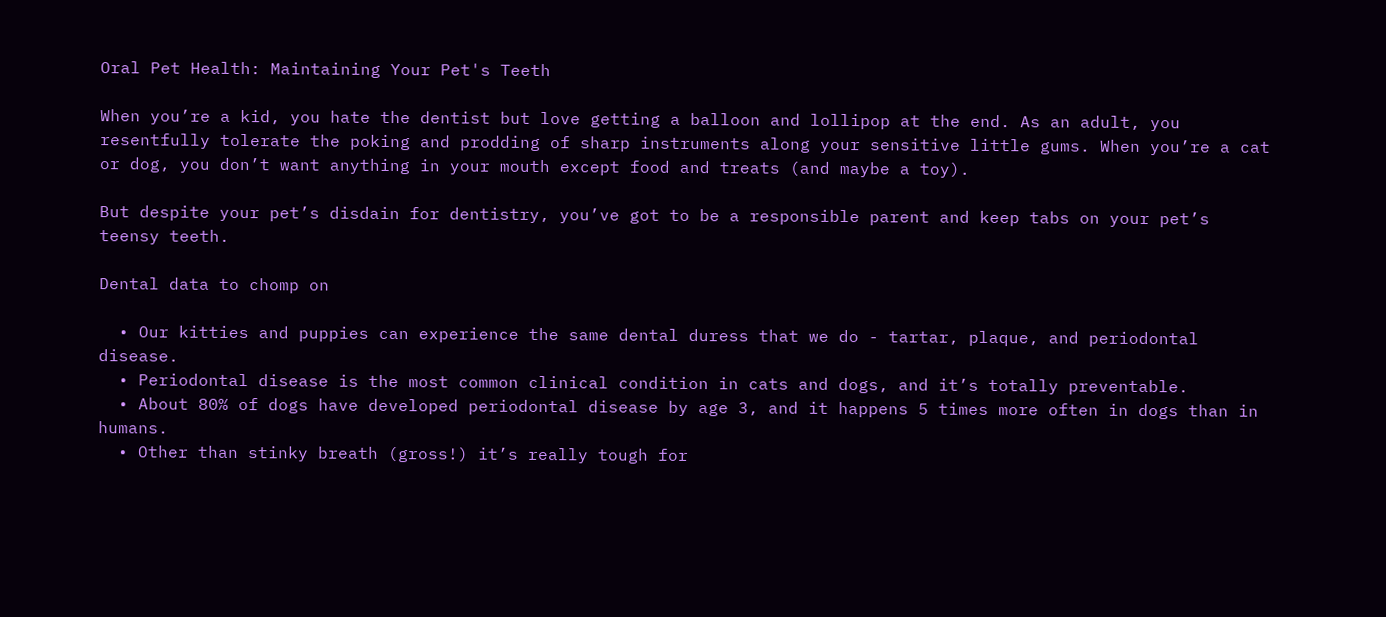Oral Pet Health: Maintaining Your Pet's Teeth

When you’re a kid, you hate the dentist but love getting a balloon and lollipop at the end. As an adult, you resentfully tolerate the poking and prodding of sharp instruments along your sensitive little gums. When you’re a cat or dog, you don’t want anything in your mouth except food and treats (and maybe a toy).

But despite your pet’s disdain for dentistry, you’ve got to be a responsible parent and keep tabs on your pet’s teensy teeth.

Dental data to chomp on

  • Our kitties and puppies can experience the same dental duress that we do - tartar, plaque, and periodontal disease.
  • Periodontal disease is the most common clinical condition in cats and dogs, and it’s totally preventable.
  • About 80% of dogs have developed periodontal disease by age 3, and it happens 5 times more often in dogs than in humans.
  • Other than stinky breath (gross!) it’s really tough for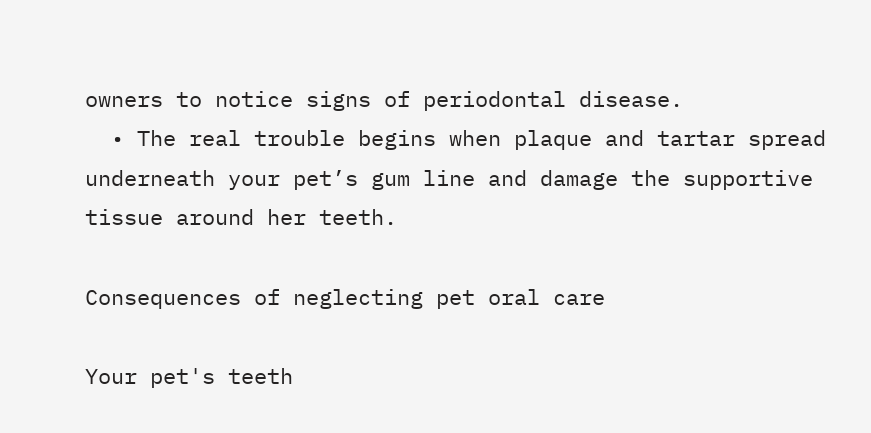owners to notice signs of periodontal disease.
  • The real trouble begins when plaque and tartar spread underneath your pet’s gum line and damage the supportive tissue around her teeth.

Consequences of neglecting pet oral care

Your pet's teeth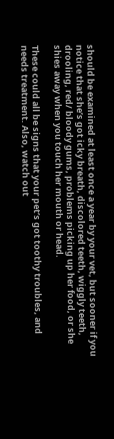should be examined at least once a year by your vet, but sooner if you notice that she’s got icky breath, discolored teeth, wiggly teeth, drooling, red/ bloody gums, problems picking up her food, or she shies away when you touch her mouth or head.

These could all be signs that your pet’s got toothy troubles, and needs treatment. Also, watch out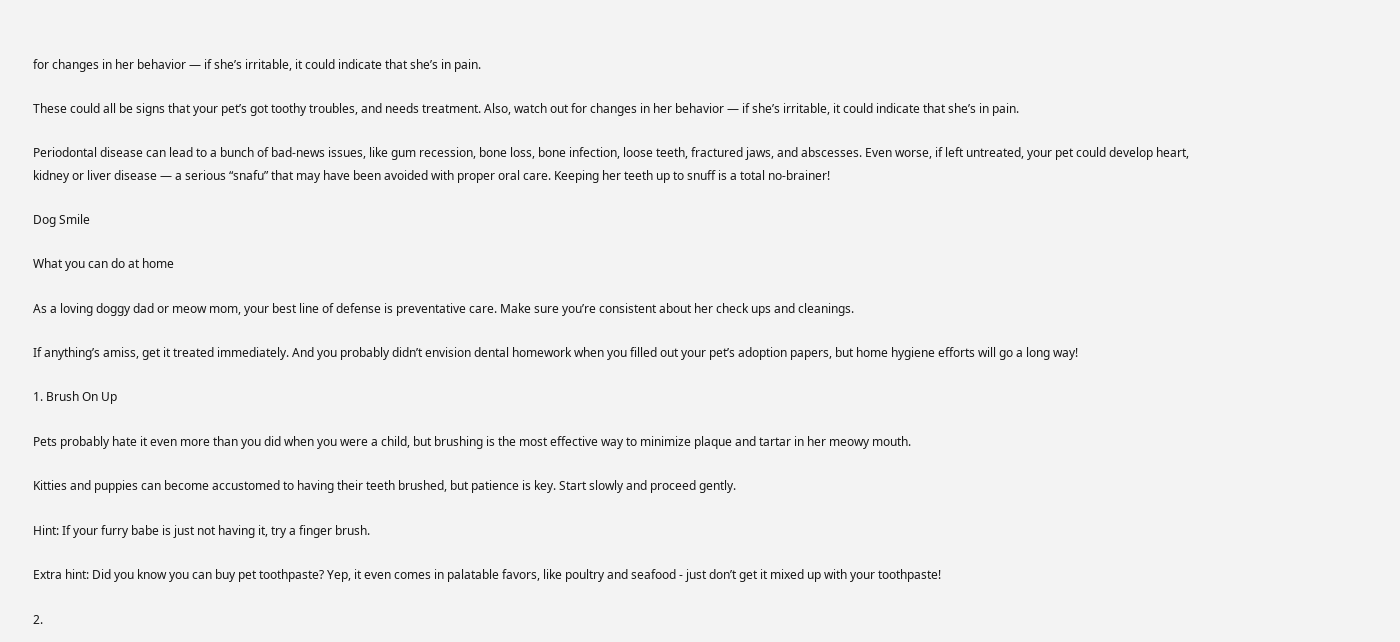for changes in her behavior — if she’s irritable, it could indicate that she’s in pain.

These could all be signs that your pet’s got toothy troubles, and needs treatment. Also, watch out for changes in her behavior — if she’s irritable, it could indicate that she’s in pain.

Periodontal disease can lead to a bunch of bad-news issues, like gum recession, bone loss, bone infection, loose teeth, fractured jaws, and abscesses. Even worse, if left untreated, your pet could develop heart, kidney or liver disease — a serious “snafu” that may have been avoided with proper oral care. Keeping her teeth up to snuff is a total no-brainer!

Dog Smile

What you can do at home

As a loving doggy dad or meow mom, your best line of defense is preventative care. Make sure you’re consistent about her check ups and cleanings.

If anything’s amiss, get it treated immediately. And you probably didn’t envision dental homework when you filled out your pet’s adoption papers, but home hygiene efforts will go a long way!

1. Brush On Up

Pets probably hate it even more than you did when you were a child, but brushing is the most effective way to minimize plaque and tartar in her meowy mouth.

Kitties and puppies can become accustomed to having their teeth brushed, but patience is key. Start slowly and proceed gently.

Hint: If your furry babe is just not having it, try a finger brush.

Extra hint: Did you know you can buy pet toothpaste? Yep, it even comes in palatable favors, like poultry and seafood - just don’t get it mixed up with your toothpaste!

2.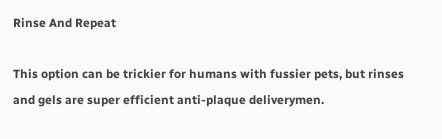Rinse And Repeat

This option can be trickier for humans with fussier pets, but rinses and gels are super efficient anti-plaque deliverymen.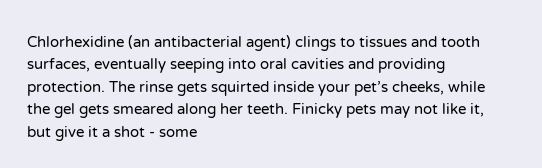Chlorhexidine (an antibacterial agent) clings to tissues and tooth surfaces, eventually seeping into oral cavities and providing protection. The rinse gets squirted inside your pet’s cheeks, while the gel gets smeared along her teeth. Finicky pets may not like it, but give it a shot - some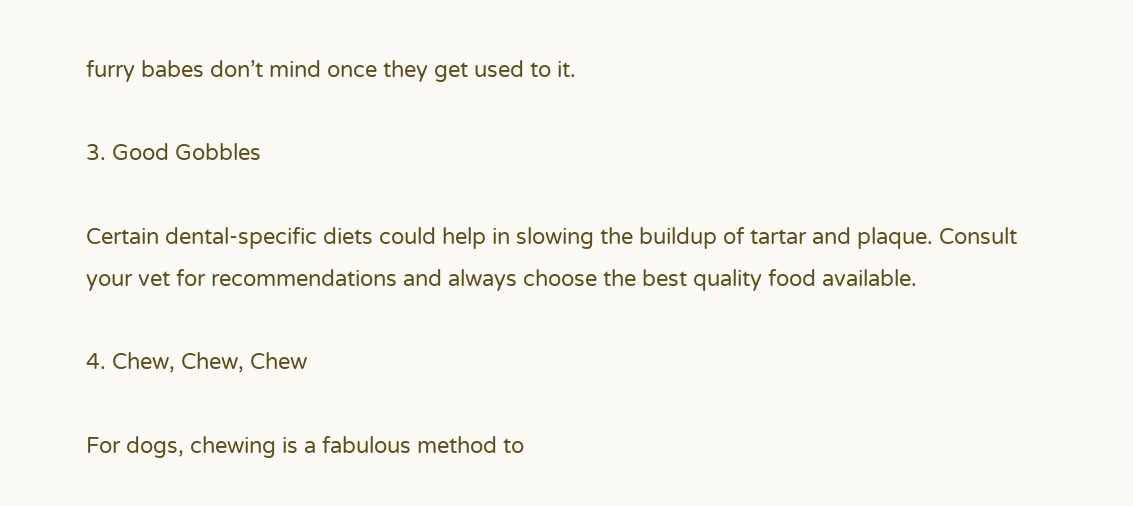furry babes don’t mind once they get used to it.

3. Good Gobbles

Certain dental-specific diets could help in slowing the buildup of tartar and plaque. Consult your vet for recommendations and always choose the best quality food available.

4. Chew, Chew, Chew

For dogs, chewing is a fabulous method to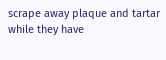scrape away plaque and tartar while they have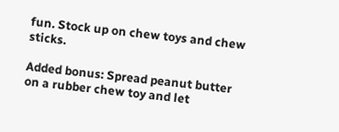fun. Stock up on chew toys and chew sticks.

Added bonus: Spread peanut butter on a rubber chew toy and let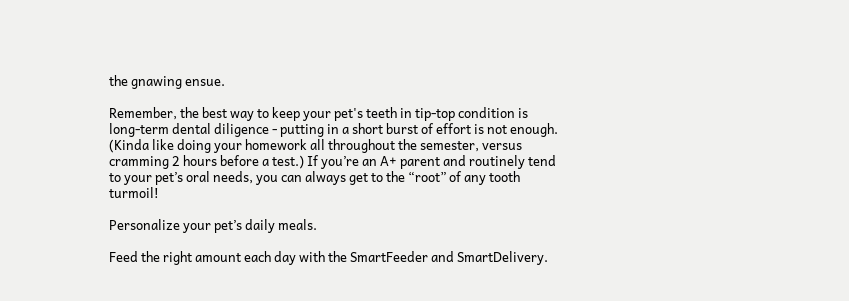the gnawing ensue.

Remember, the best way to keep your pet's teeth in tip-top condition is long-term dental diligence - putting in a short burst of effort is not enough. (Kinda like doing your homework all throughout the semester, versus cramming 2 hours before a test.) If you’re an A+ parent and routinely tend to your pet’s oral needs, you can always get to the “root” of any tooth turmoil!

Personalize your pet’s daily meals.

Feed the right amount each day with the SmartFeeder and SmartDelivery.